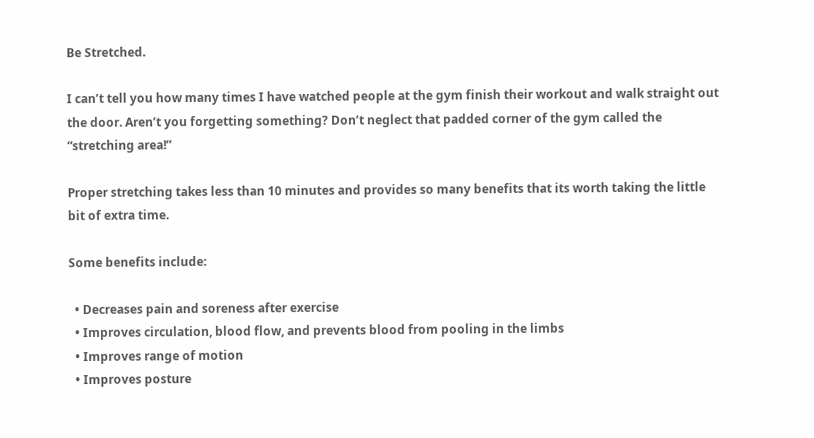Be Stretched.

I can’t tell you how many times I have watched people at the gym finish their workout and walk straight out the door. Aren’t you forgetting something? Don’t neglect that padded corner of the gym called the “stretching area!”

Proper stretching takes less than 10 minutes and provides so many benefits that its worth taking the little bit of extra time.

Some benefits include:

  • Decreases pain and soreness after exercise
  • Improves circulation, blood flow, and prevents blood from pooling in the limbs
  • Improves range of motion
  • Improves posture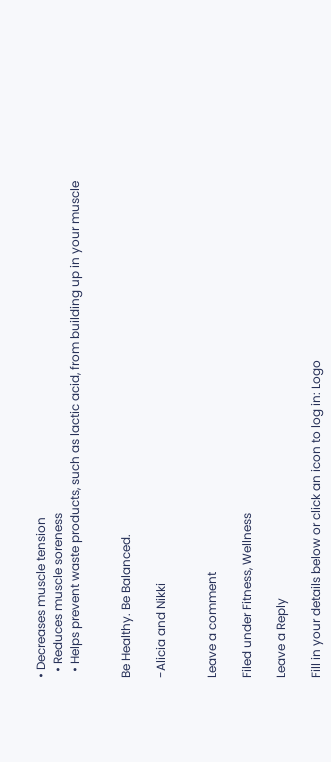• Decreases muscle tension
  • Reduces muscle soreness
  • Helps prevent waste products, such as lactic acid, from building up in your muscle


Be Healthy. Be Balanced.

-Alicia and Nikki


Leave a comment

Filed under Fitness, Wellness

Leave a Reply

Fill in your details below or click an icon to log in: Logo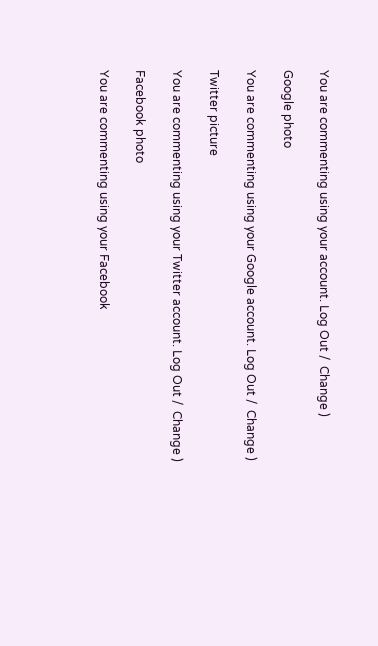You are commenting using your account. Log Out /  Change )

Google photo

You are commenting using your Google account. Log Out /  Change )

Twitter picture

You are commenting using your Twitter account. Log Out /  Change )

Facebook photo

You are commenting using your Facebook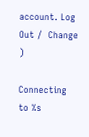account. Log Out /  Change )

Connecting to %s